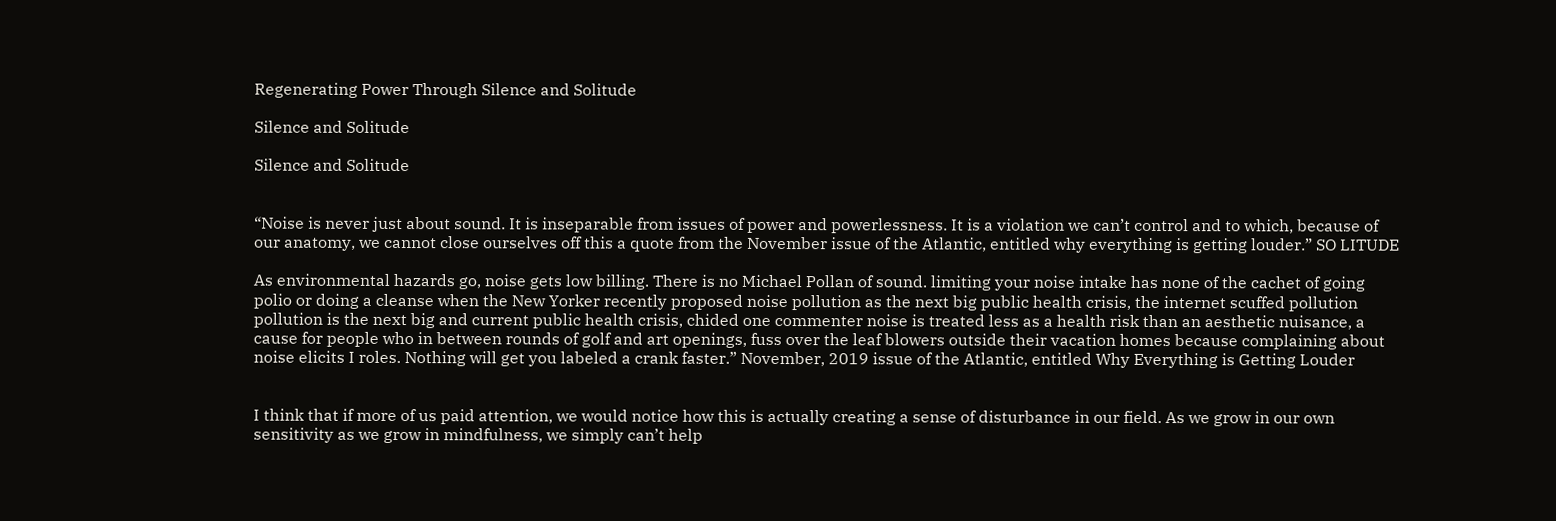Regenerating Power Through Silence and Solitude

Silence and Solitude

Silence and Solitude


“Noise is never just about sound. It is inseparable from issues of power and powerlessness. It is a violation we can’t control and to which, because of our anatomy, we cannot close ourselves off this a quote from the November issue of the Atlantic, entitled why everything is getting louder.” SO LITUDE

As environmental hazards go, noise gets low billing. There is no Michael Pollan of sound. limiting your noise intake has none of the cachet of going polio or doing a cleanse when the New Yorker recently proposed noise pollution as the next big public health crisis, the internet scuffed pollution pollution is the next big and current public health crisis, chided one commenter noise is treated less as a health risk than an aesthetic nuisance, a cause for people who in between rounds of golf and art openings, fuss over the leaf blowers outside their vacation homes because complaining about noise elicits I roles. Nothing will get you labeled a crank faster.” November, 2019 issue of the Atlantic, entitled Why Everything is Getting Louder


I think that if more of us paid attention, we would notice how this is actually creating a sense of disturbance in our field. As we grow in our own sensitivity as we grow in mindfulness, we simply can’t help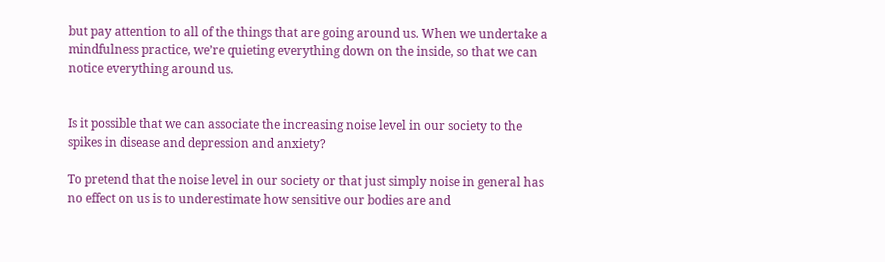but pay attention to all of the things that are going around us. When we undertake a mindfulness practice, we’re quieting everything down on the inside, so that we can notice everything around us.


Is it possible that we can associate the increasing noise level in our society to the spikes in disease and depression and anxiety?

To pretend that the noise level in our society or that just simply noise in general has no effect on us is to underestimate how sensitive our bodies are and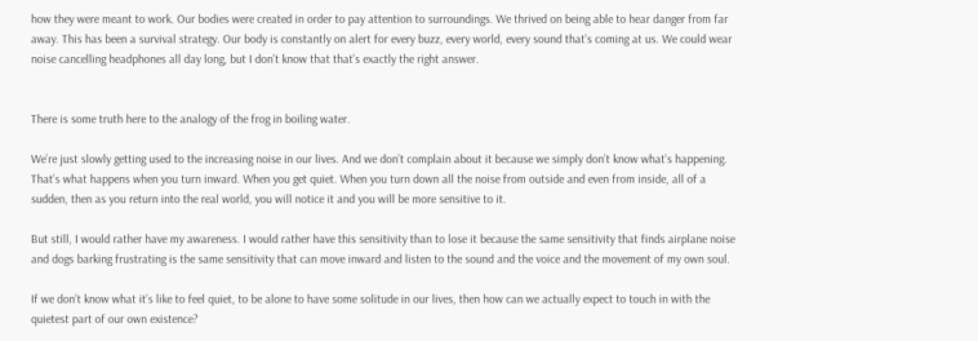how they were meant to work. Our bodies were created in order to pay attention to surroundings. We thrived on being able to hear danger from far away. This has been a survival strategy. Our body is constantly on alert for every buzz, every world, every sound that’s coming at us. We could wear noise cancelling headphones all day long, but I don’t know that that’s exactly the right answer.


There is some truth here to the analogy of the frog in boiling water.

We’re just slowly getting used to the increasing noise in our lives. And we don’t complain about it because we simply don’t know what’s happening. That’s what happens when you turn inward. When you get quiet. When you turn down all the noise from outside and even from inside, all of a sudden, then as you return into the real world, you will notice it and you will be more sensitive to it.

But still, I would rather have my awareness. I would rather have this sensitivity than to lose it because the same sensitivity that finds airplane noise and dogs barking frustrating is the same sensitivity that can move inward and listen to the sound and the voice and the movement of my own soul.

If we don’t know what it’s like to feel quiet, to be alone to have some solitude in our lives, then how can we actually expect to touch in with the quietest part of our own existence?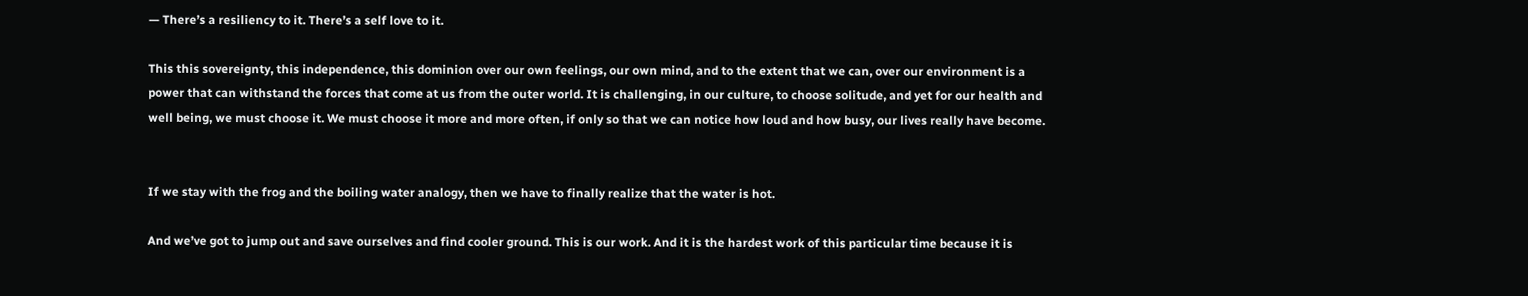— There’s a resiliency to it. There’s a self love to it.

This this sovereignty, this independence, this dominion over our own feelings, our own mind, and to the extent that we can, over our environment is a power that can withstand the forces that come at us from the outer world. It is challenging, in our culture, to choose solitude, and yet for our health and well being, we must choose it. We must choose it more and more often, if only so that we can notice how loud and how busy, our lives really have become.


If we stay with the frog and the boiling water analogy, then we have to finally realize that the water is hot.

And we’ve got to jump out and save ourselves and find cooler ground. This is our work. And it is the hardest work of this particular time because it is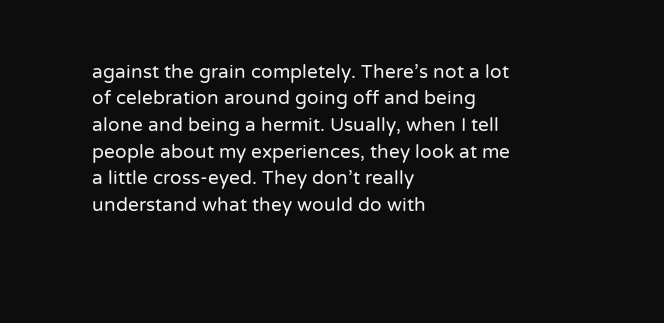against the grain completely. There’s not a lot of celebration around going off and being alone and being a hermit. Usually, when I tell people about my experiences, they look at me a little cross-eyed. They don’t really understand what they would do with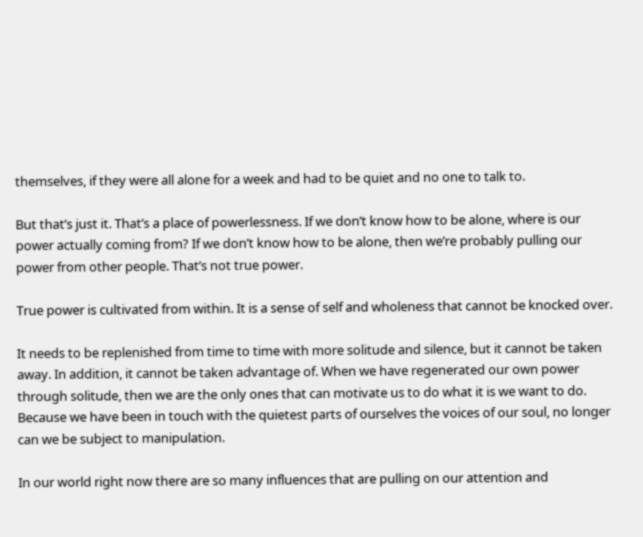themselves, if they were all alone for a week and had to be quiet and no one to talk to.

But that’s just it. That’s a place of powerlessness. If we don’t know how to be alone, where is our power actually coming from? If we don’t know how to be alone, then we’re probably pulling our power from other people. That’s not true power.

True power is cultivated from within. It is a sense of self and wholeness that cannot be knocked over.

It needs to be replenished from time to time with more solitude and silence, but it cannot be taken away. In addition, it cannot be taken advantage of. When we have regenerated our own power through solitude, then we are the only ones that can motivate us to do what it is we want to do. Because we have been in touch with the quietest parts of ourselves the voices of our soul, no longer can we be subject to manipulation.

In our world right now there are so many influences that are pulling on our attention and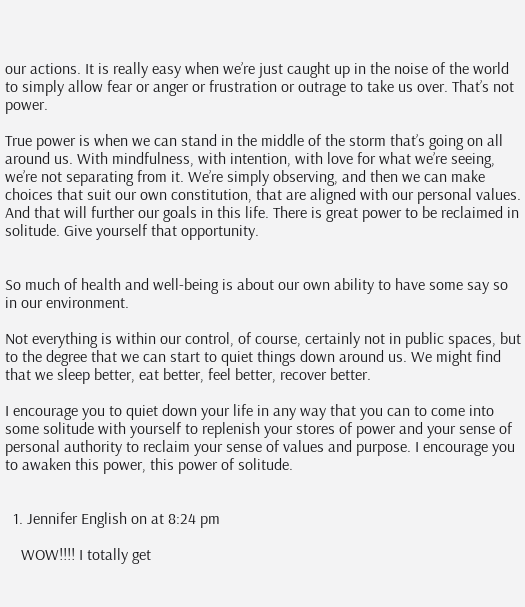our actions. It is really easy when we’re just caught up in the noise of the world to simply allow fear or anger or frustration or outrage to take us over. That’s not power.

True power is when we can stand in the middle of the storm that’s going on all around us. With mindfulness, with intention, with love for what we’re seeing, we’re not separating from it. We’re simply observing, and then we can make choices that suit our own constitution, that are aligned with our personal values. And that will further our goals in this life. There is great power to be reclaimed in solitude. Give yourself that opportunity.


So much of health and well-being is about our own ability to have some say so in our environment.

Not everything is within our control, of course, certainly not in public spaces, but to the degree that we can start to quiet things down around us. We might find that we sleep better, eat better, feel better, recover better.

I encourage you to quiet down your life in any way that you can to come into some solitude with yourself to replenish your stores of power and your sense of personal authority to reclaim your sense of values and purpose. I encourage you to awaken this power, this power of solitude.


  1. Jennifer English on at 8:24 pm

    WOW!!!! I totally get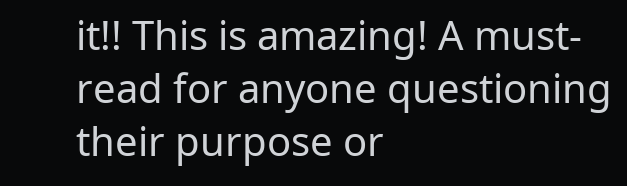it!! This is amazing! A must-read for anyone questioning their purpose or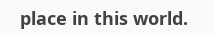place in this world.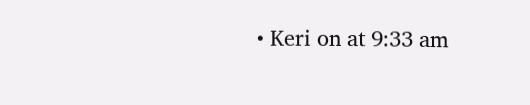• Keri on at 9:33 am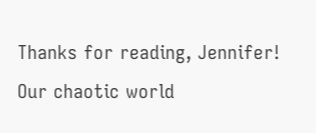Thanks for reading, Jennifer! Our chaotic world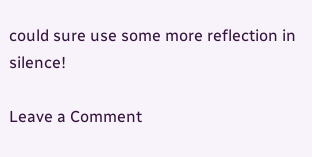could sure use some more reflection in silence!

Leave a Comment